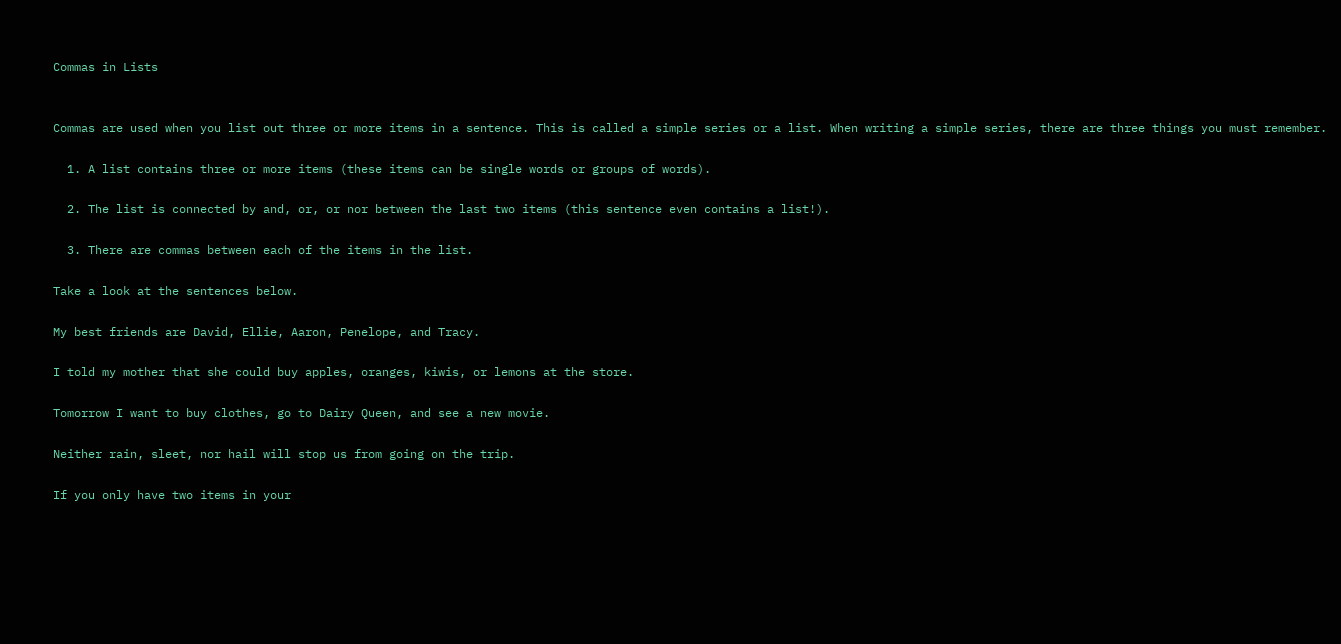Commas in Lists


Commas are used when you list out three or more items in a sentence. This is called a simple series or a list. When writing a simple series, there are three things you must remember.

  1. A list contains three or more items (these items can be single words or groups of words).

  2. The list is connected by and, or, or nor between the last two items (this sentence even contains a list!).

  3. There are commas between each of the items in the list.

Take a look at the sentences below.

My best friends are David, Ellie, Aaron, Penelope, and Tracy.

I told my mother that she could buy apples, oranges, kiwis, or lemons at the store.

Tomorrow I want to buy clothes, go to Dairy Queen, and see a new movie.

Neither rain, sleet, nor hail will stop us from going on the trip.

If you only have two items in your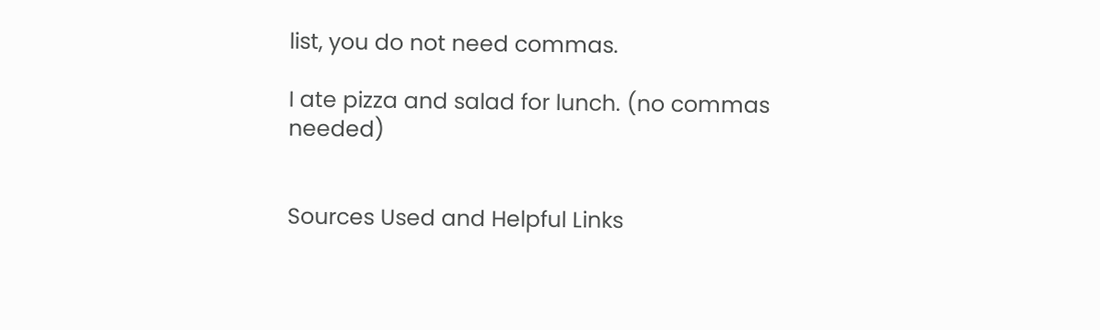list, you do not need commas.

I ate pizza and salad for lunch. (no commas needed)


Sources Used and Helpful Links